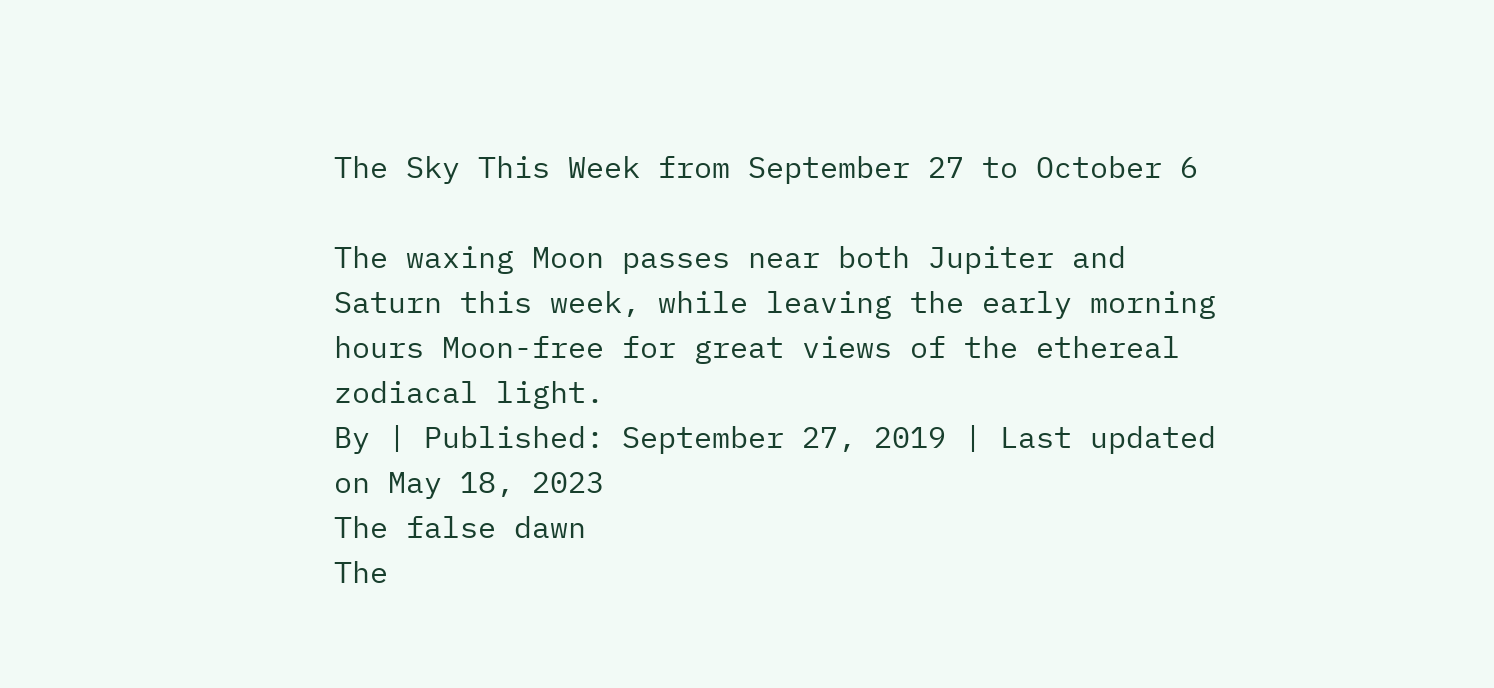The Sky This Week from September 27 to October 6

The waxing Moon passes near both Jupiter and Saturn this week, while leaving the early morning hours Moon-free for great views of the ethereal zodiacal light.
By | Published: September 27, 2019 | Last updated on May 18, 2023
The false dawn
The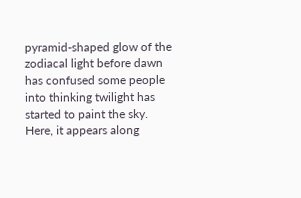pyramid-shaped glow of the zodiacal light before dawn has confused some people into thinking twilight has started to paint the sky. Here, it appears along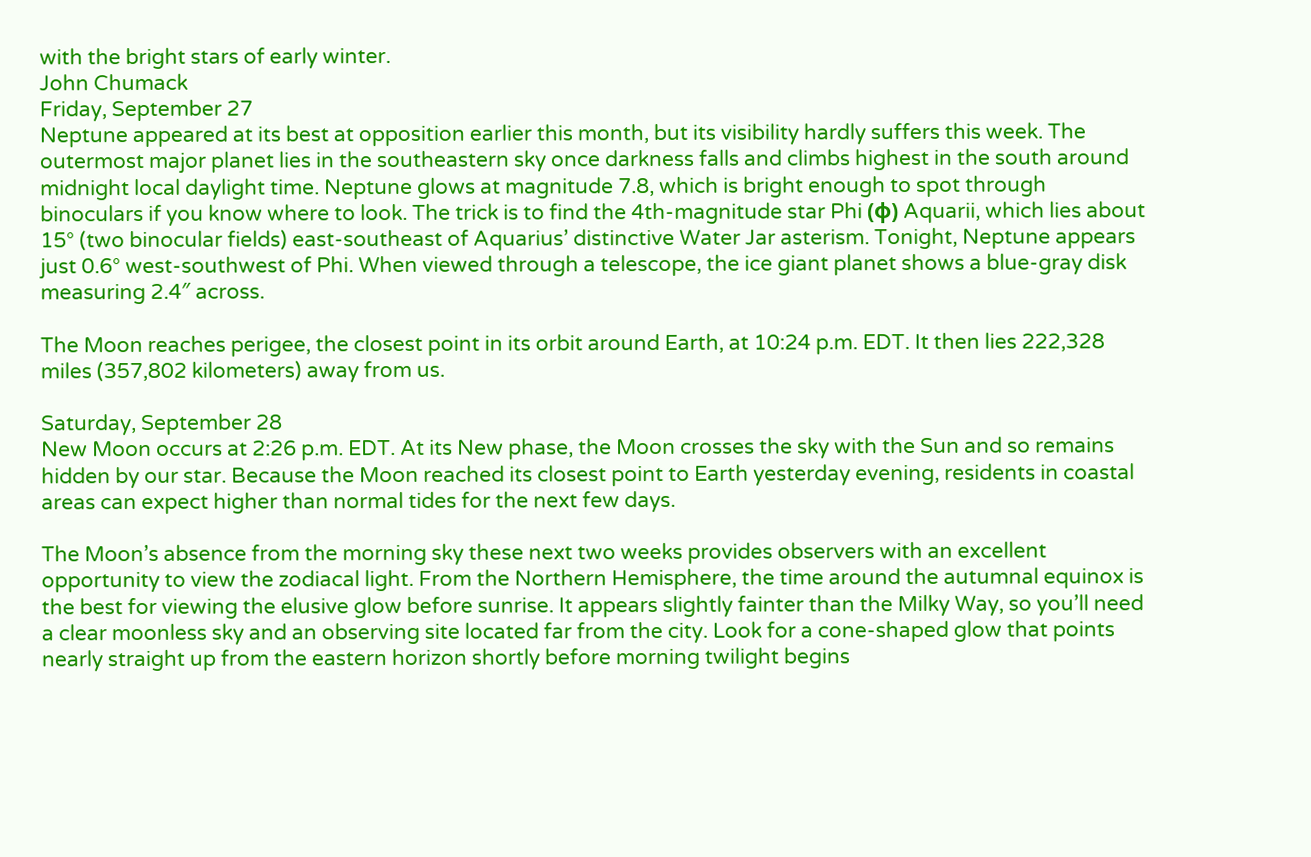with the bright stars of early winter.
John Chumack
Friday, September 27
Neptune appeared at its best at opposition earlier this month, but its visibility hardly suffers this week. The outermost major planet lies in the southeastern sky once darkness falls and climbs highest in the south around midnight local daylight time. Neptune glows at magnitude 7.8, which is bright enough to spot through binoculars if you know where to look. The trick is to find the 4th-magnitude star Phi (φ) Aquarii, which lies about 15° (two binocular fields) east-southeast of Aquarius’ distinctive Water Jar asterism. Tonight, Neptune appears just 0.6° west-southwest of Phi. When viewed through a telescope, the ice giant planet shows a blue-gray disk measuring 2.4″ across.

The Moon reaches perigee, the closest point in its orbit around Earth, at 10:24 p.m. EDT. It then lies 222,328 miles (357,802 kilometers) away from us.

Saturday, September 28
New Moon occurs at 2:26 p.m. EDT. At its New phase, the Moon crosses the sky with the Sun and so remains hidden by our star. Because the Moon reached its closest point to Earth yesterday evening, residents in coastal areas can expect higher than normal tides for the next few days.

The Moon’s absence from the morning sky these next two weeks provides observers with an excellent opportunity to view the zodiacal light. From the Northern Hemisphere, the time around the autumnal equinox is the best for viewing the elusive glow before sunrise. It appears slightly fainter than the Milky Way, so you’ll need a clear moonless sky and an observing site located far from the city. Look for a cone-shaped glow that points nearly straight up from the eastern horizon shortly before morning twilight begins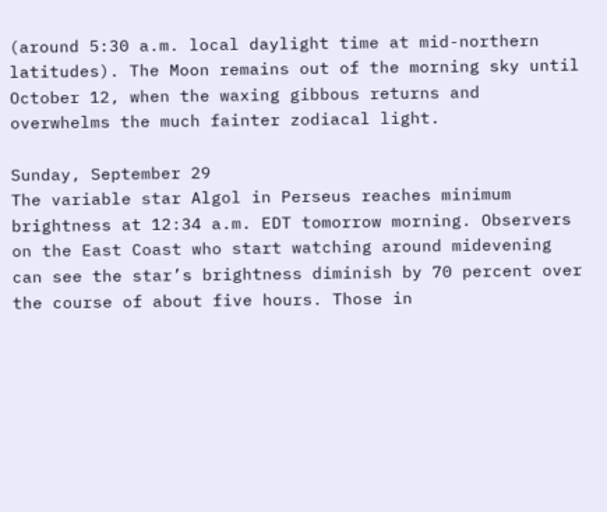(around 5:30 a.m. local daylight time at mid-northern latitudes). The Moon remains out of the morning sky until October 12, when the waxing gibbous returns and overwhelms the much fainter zodiacal light.

Sunday, September 29
The variable star Algol in Perseus reaches minimum brightness at 12:34 a.m. EDT tomorrow morning. Observers on the East Coast who start watching around midevening can see the star’s brightness diminish by 70 percent over the course of about five hours. Those in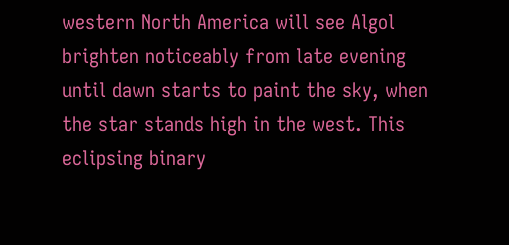western North America will see Algol brighten noticeably from late evening until dawn starts to paint the sky, when the star stands high in the west. This eclipsing binary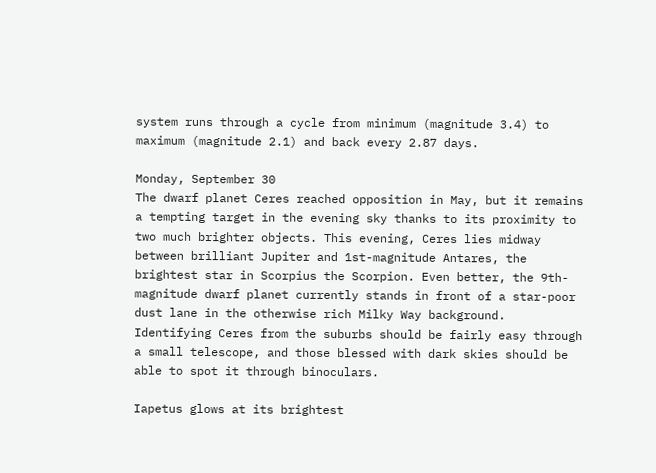system runs through a cycle from minimum (magnitude 3.4) to maximum (magnitude 2.1) and back every 2.87 days.

Monday, September 30
The dwarf planet Ceres reached opposition in May, but it remains a tempting target in the evening sky thanks to its proximity to two much brighter objects. This evening, Ceres lies midway between brilliant Jupiter and 1st-magnitude Antares, the brightest star in Scorpius the Scorpion. Even better, the 9th-magnitude dwarf planet currently stands in front of a star-poor dust lane in the otherwise rich Milky Way background. Identifying Ceres from the suburbs should be fairly easy through a small telescope, and those blessed with dark skies should be able to spot it through binoculars.

Iapetus glows at its brightest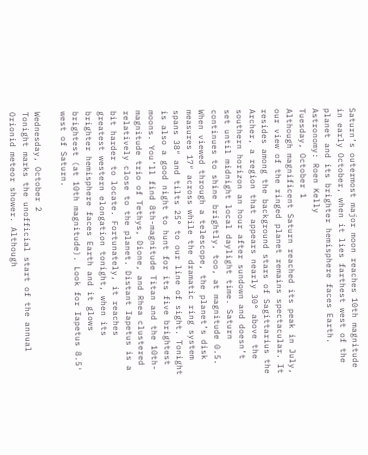Saturn’s outermost major moon reaches 10th magnitude in early October, when it lies farthest west of the planet and its brighter hemisphere faces Earth.
Astronomy: Roen Kelly
Tuesday, October 1
Although magnificent Saturn reached its peak in July, our view of the ringed planet remains spectacular. It resides among the background stars of Sagittarius the Archer, a region that appears nearly 30° above the southern horizon an hour after sundown and doesn’t set until midnight local daylight time. Saturn continues to shine brightly, too, at magnitude 0.5. When viewed through a telescope, the planet’s disk measures 17″ across while the dramatic ring system spans 38″ and tilts 25° to our line of sight. Tonight is also a good night to hunt for its five brightest moons. You’ll find 8th-magnitude Titan and the 10th-magnitude trio of Tethys, Dione, and Rhea clustered relatively close to the planet. Distant Iapetus is a bit harder to locate. Fortunately, it reaches greatest western elongation tonight, when its brighter hemisphere faces Earth and it glows brightest (at 10th magnitude). Look for Iapetus 8.5′ west of Saturn.

Wednesday, October 2
Tonight marks the unofficial start of the annual Orionid meteor shower. Although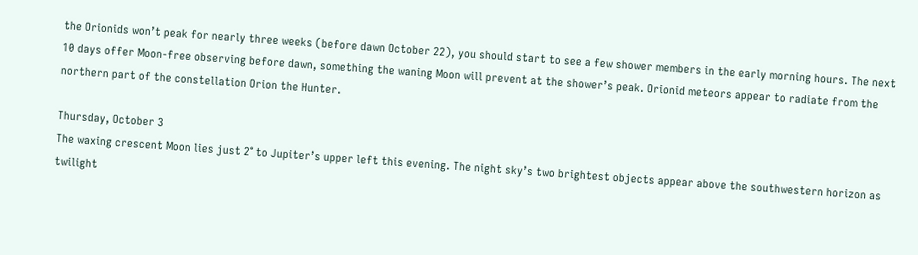the Orionids won’t peak for nearly three weeks (before dawn October 22), you should start to see a few shower members in the early morning hours. The next 10 days offer Moon-free observing before dawn, something the waning Moon will prevent at the shower’s peak. Orionid meteors appear to radiate from the northern part of the constellation Orion the Hunter.

Thursday, October 3
The waxing crescent Moon lies just 2° to Jupiter’s upper left this evening. The night sky’s two brightest objects appear above the southwestern horizon as twilight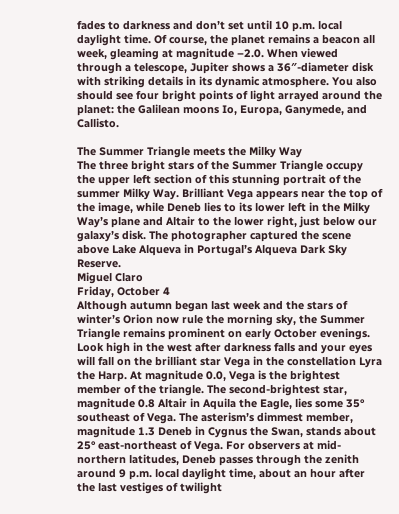fades to darkness and don’t set until 10 p.m. local daylight time. Of course, the planet remains a beacon all week, gleaming at magnitude –2.0. When viewed through a telescope, Jupiter shows a 36″-diameter disk with striking details in its dynamic atmosphere. You also should see four bright points of light arrayed around the planet: the Galilean moons Io, Europa, Ganymede, and Callisto.

The Summer Triangle meets the Milky Way
The three bright stars of the Summer Triangle occupy the upper left section of this stunning portrait of the summer Milky Way. Brilliant Vega appears near the top of the image, while Deneb lies to its lower left in the Milky Way’s plane and Altair to the lower right, just below our galaxy’s disk. The photographer captured the scene above Lake Alqueva in Portugal’s Alqueva Dark Sky Reserve.
Miguel Claro
Friday, October 4
Although autumn began last week and the stars of winter’s Orion now rule the morning sky, the Summer Triangle remains prominent on early October evenings. Look high in the west after darkness falls and your eyes will fall on the brilliant star Vega in the constellation Lyra the Harp. At magnitude 0.0, Vega is the brightest member of the triangle. The second-brightest star, magnitude 0.8 Altair in Aquila the Eagle, lies some 35° southeast of Vega. The asterism’s dimmest member, magnitude 1.3 Deneb in Cygnus the Swan, stands about 25° east-northeast of Vega. For observers at mid-northern latitudes, Deneb passes through the zenith around 9 p.m. local daylight time, about an hour after the last vestiges of twilight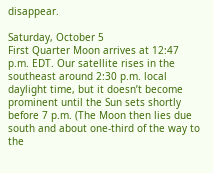disappear.

Saturday, October 5
First Quarter Moon arrives at 12:47 p.m. EDT. Our satellite rises in the southeast around 2:30 p.m. local daylight time, but it doesn’t become prominent until the Sun sets shortly before 7 p.m. (The Moon then lies due south and about one-third of the way to the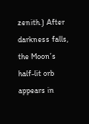zenith.) After darkness falls, the Moon’s half-lit orb appears in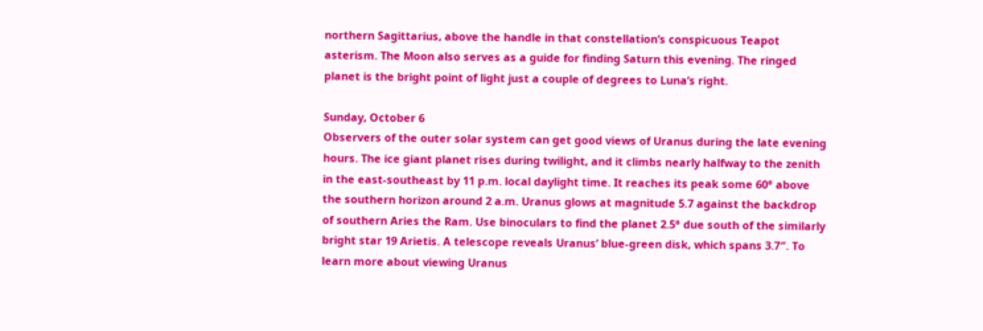northern Sagittarius, above the handle in that constellation’s conspicuous Teapot asterism. The Moon also serves as a guide for finding Saturn this evening. The ringed planet is the bright point of light just a couple of degrees to Luna’s right.

Sunday, October 6
Observers of the outer solar system can get good views of Uranus during the late evening hours. The ice giant planet rises during twilight, and it climbs nearly halfway to the zenith in the east-southeast by 11 p.m. local daylight time. It reaches its peak some 60° above the southern horizon around 2 a.m. Uranus glows at magnitude 5.7 against the backdrop of southern Aries the Ram. Use binoculars to find the planet 2.5° due south of the similarly bright star 19 Arietis. A telescope reveals Uranus’ blue-green disk, which spans 3.7″. To learn more about viewing Uranus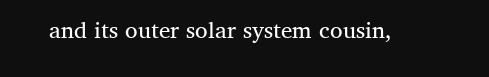and its outer solar system cousin,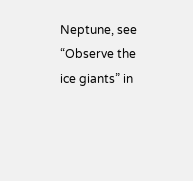Neptune, see “Observe the ice giants” in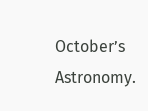October’s Astronomy.